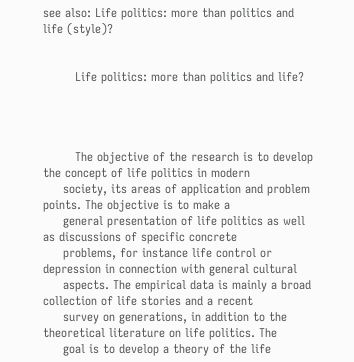see also: Life politics: more than politics and life (style)?


        Life politics: more than politics and life?




        The objective of the research is to develop the concept of life politics in modern
     society, its areas of application and problem points. The objective is to make a
     general presentation of life politics as well as discussions of specific concrete
     problems, for instance life control or depression in connection with general cultural
     aspects. The empirical data is mainly a broad collection of life stories and a recent
     survey on generations, in addition to the theoretical literature on life politics. The
     goal is to develop a theory of the life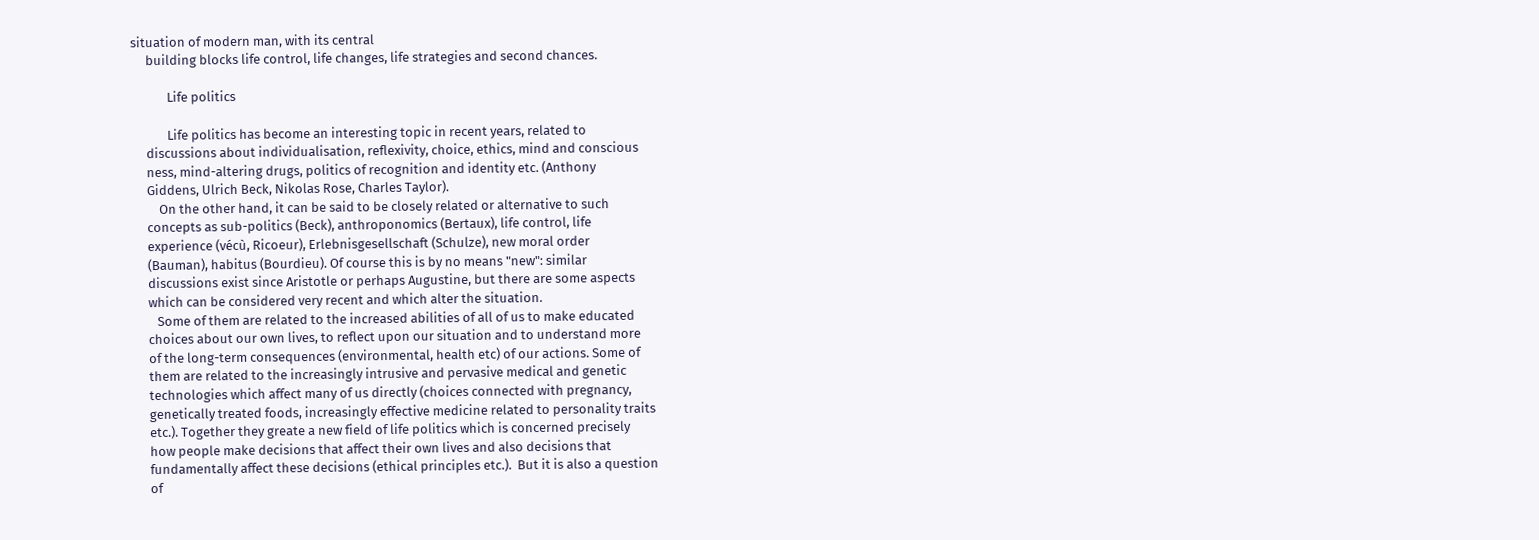situation of modern man, with its central
     building blocks life control, life changes, life strategies and second chances.

            Life politics

            Life politics has become an interesting topic in recent years, related to
     discussions about individualisation, reflexivity, choice, ethics, mind and conscious
     ness, mind-altering drugs, politics of recognition and identity etc. (Anthony
     Giddens, Ulrich Beck, Nikolas Rose, Charles Taylor).
         On the other hand, it can be said to be closely related or alternative to such
     concepts as sub-politics (Beck), anthroponomics (Bertaux), life control, life
     experience (vécù, Ricoeur), Erlebnisgesellschaft (Schulze), new moral order
     (Bauman), habitus (Bourdieu). Of course this is by no means "new": similar
     discussions exist since Aristotle or perhaps Augustine, but there are some aspects
     which can be considered very recent and which alter the situation.
        Some of them are related to the increased abilities of all of us to make educated
     choices about our own lives, to reflect upon our situation and to understand more
     of the long-term consequences (environmental, health etc) of our actions. Some of
     them are related to the increasingly intrusive and pervasive medical and genetic
     technologies which affect many of us directly (choices connected with pregnancy,
     genetically treated foods, increasingly effective medicine related to personality traits
     etc.). Together they greate a new field of life politics which is concerned precisely
     how people make decisions that affect their own lives and also decisions that
     fundamentally affect these decisions (ethical principles etc.).  But it is also a question
     of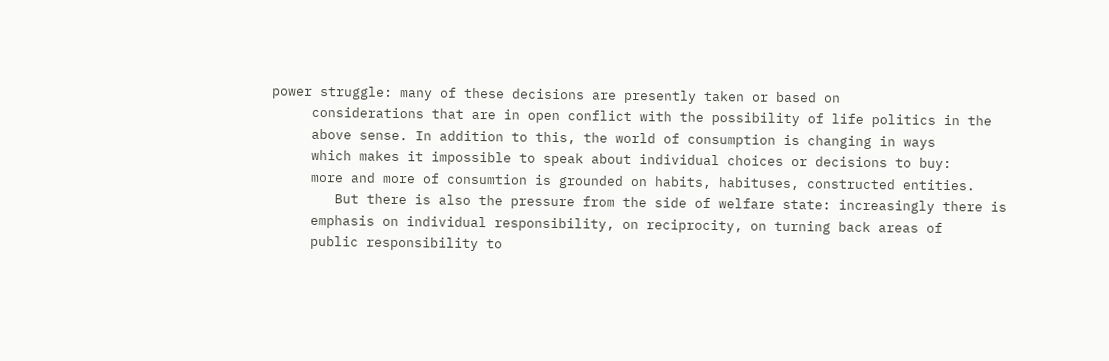power struggle: many of these decisions are presently taken or based on
     considerations that are in open conflict with the possibility of life politics in the
     above sense. In addition to this, the world of consumption is changing in ways
     which makes it impossible to speak about individual choices or decisions to buy:
     more and more of consumtion is grounded on habits, habituses, constructed entities.
        But there is also the pressure from the side of welfare state: increasingly there is
     emphasis on individual responsibility, on reciprocity, on turning back areas of
     public responsibility to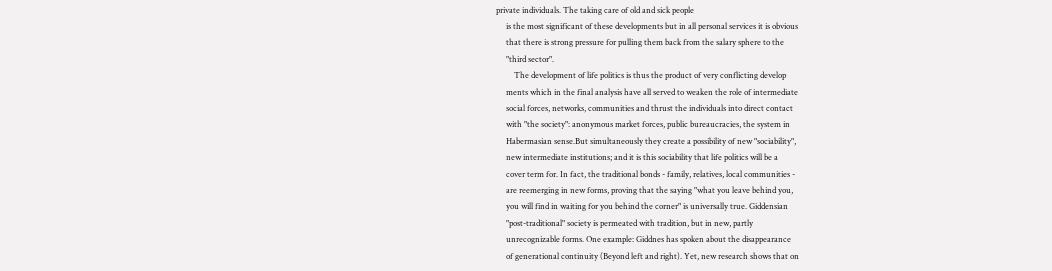private individuals. The taking care of old and sick people
     is the most significant of these developments but in all personal services it is obvious
     that there is strong pressure for pulling them back from the salary sphere to the
     "third sector".
         The development of life politics is thus the product of very conflicting develop
     ments which in the final analysis have all served to weaken the role of intermediate
     social forces, networks, communities and thrust the individuals into direct contact
     with "the society": anonymous market forces, public bureaucracies, the system in
     Habermasian sense.But simultaneously they create a possibility of new "sociability",
     new intermediate institutions; and it is this sociability that life politics will be a
     cover term for. In fact, the traditional bonds - family, relatives, local communities -
     are reemerging in new forms, proving that the saying "what you leave behind you,
     you will find in waiting for you behind the corner" is universally true. Giddensian
     "post-traditional" society is permeated with tradition, but in new, partly
     unrecognizable forms. One example: Giddnes has spoken about the disappearance
     of generational continuity (Beyond left and right). Yet, new research shows that on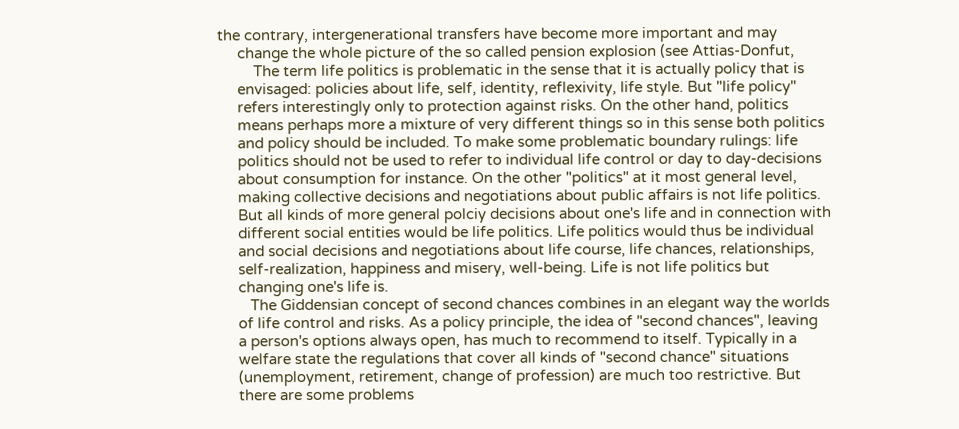the contrary, intergenerational transfers have become more important and may
     change the whole picture of the so called pension explosion (see Attias-Donfut,
         The term life politics is problematic in the sense that it is actually policy that is
     envisaged: policies about life, self, identity, reflexivity, life style. But "life policy"
     refers interestingly only to protection against risks. On the other hand, politics
     means perhaps more a mixture of very different things so in this sense both politics
     and policy should be included. To make some problematic boundary rulings: life
     politics should not be used to refer to individual life control or day to day-decisions
     about consumption for instance. On the other "politics" at it most general level,
     making collective decisions and negotiations about public affairs is not life politics.
     But all kinds of more general polciy decisions about one's life and in connection with
     different social entities would be life politics. Life politics would thus be individual
     and social decisions and negotiations about life course, life chances, relationships,
     self-realization, happiness and misery, well-being. Life is not life politics but
     changing one's life is.
        The Giddensian concept of second chances combines in an elegant way the worlds
     of life control and risks. As a policy principle, the idea of "second chances", leaving
     a person's options always open, has much to recommend to itself. Typically in a
     welfare state the regulations that cover all kinds of "second chance" situations
     (unemployment, retirement, change of profession) are much too restrictive. But
     there are some problems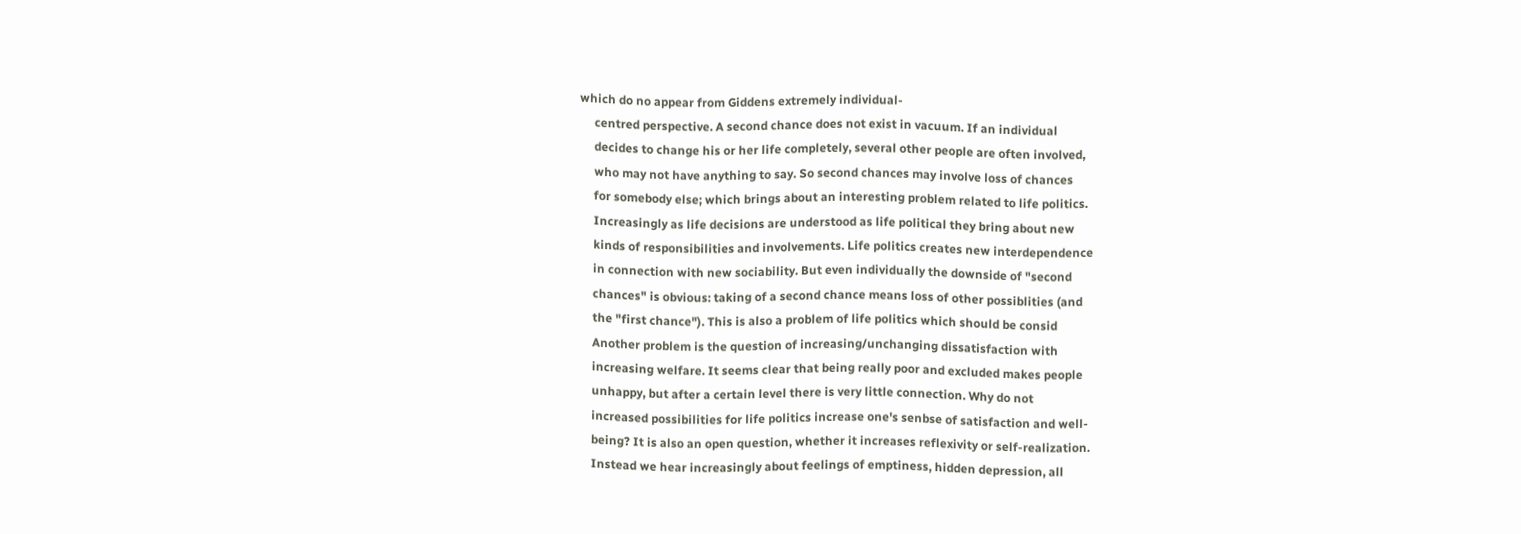which do no appear from Giddens extremely individual-
     centred perspective. A second chance does not exist in vacuum. If an individual
     decides to change his or her life completely, several other people are often involved,
     who may not have anything to say. So second chances may involve loss of chances
     for somebody else; which brings about an interesting problem related to life politics.
     Increasingly as life decisions are understood as life political they bring about new
     kinds of responsibilities and involvements. Life politics creates new interdependence
     in connection with new sociability. But even individually the downside of "second
     chances" is obvious: taking of a second chance means loss of other possiblities (and
     the "first chance"). This is also a problem of life politics which should be consid
     Another problem is the question of increasing/unchanging dissatisfaction with
     increasing welfare. It seems clear that being really poor and excluded makes people
     unhappy, but after a certain level there is very little connection. Why do not
     increased possibilities for life politics increase one's senbse of satisfaction and well-
     being? It is also an open question, whether it increases reflexivity or self-realization.
     Instead we hear increasingly about feelings of emptiness, hidden depression, all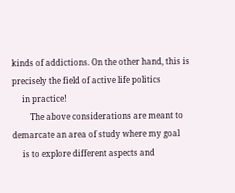kinds of addictions. On the other hand, this is precisely the field of active life politics
     in practice!
         The above considerations are meant to demarcate an area of study where my goal
     is to explore different aspects and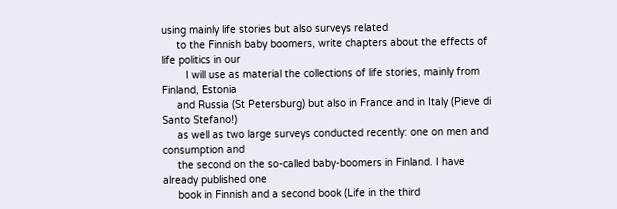using mainly life stories but also surveys related
     to the Finnish baby boomers, write chapters about the effects of life politics in our
        I will use as material the collections of life stories, mainly from Finland, Estonia
     and Russia (St Petersburg) but also in France and in Italy (Pieve di Santo Stefano!)
     as well as two large surveys conducted recently: one on men and consumption and
     the second on the so-called baby-boomers in Finland. I have already published one
     book in Finnish and a second book (Life in the third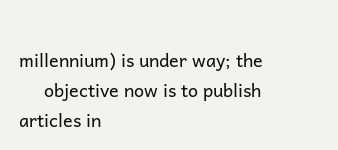millennium) is under way; the
     objective now is to publish articles in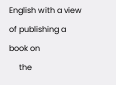English with a view of publishing a book on
     the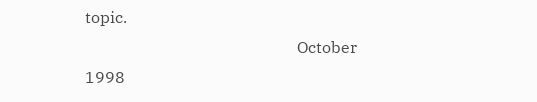topic.
                                                     October 1998